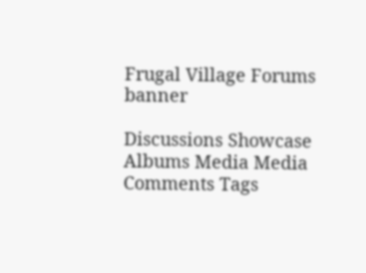Frugal Village Forums banner

Discussions Showcase Albums Media Media Comments Tags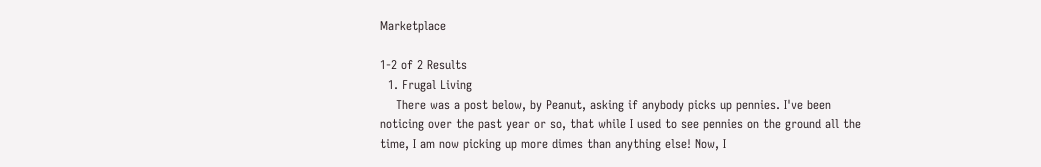Marketplace

1-2 of 2 Results
  1. Frugal Living
    There was a post below, by Peanut, asking if anybody picks up pennies. I've been noticing over the past year or so, that while I used to see pennies on the ground all the time, I am now picking up more dimes than anything else! Now, I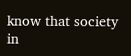know that society in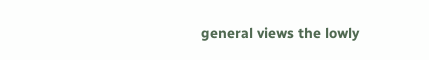general views the lowly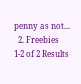penny as not...
  2. Freebies
1-2 of 2 Results